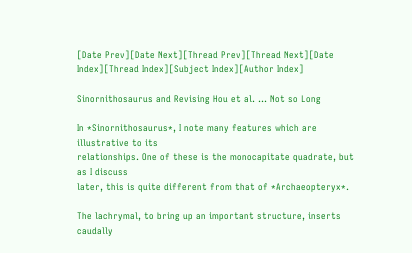[Date Prev][Date Next][Thread Prev][Thread Next][Date Index][Thread Index][Subject Index][Author Index]

Sinornithosaurus and Revising Hou et al. ... Not so Long

In *Sinornithosaurus*, I note many features which are illustrative to its
relationships. One of these is the monocapitate quadrate, but as I discuss
later, this is quite different from that of *Archaeopteryx*.

The lachrymal, to bring up an important structure, inserts caudally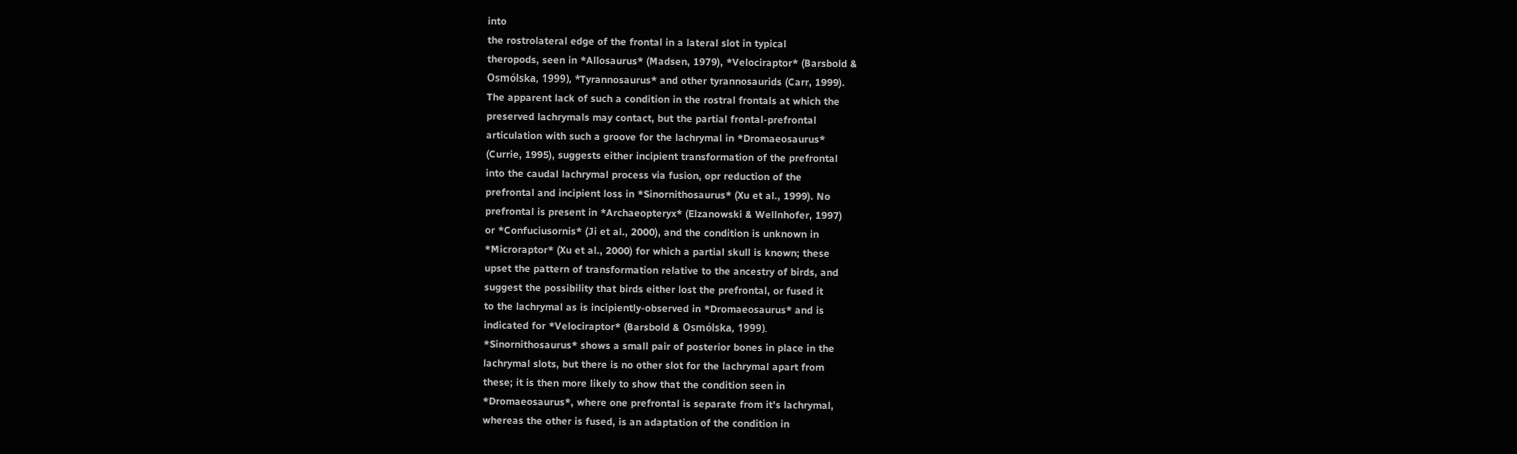into
the rostrolateral edge of the frontal in a lateral slot in typical
theropods, seen in *Allosaurus* (Madsen, 1979), *Velociraptor* (Barsbold &
Osmólska, 1999), *Tyrannosaurus* and other tyrannosaurids (Carr, 1999).
The apparent lack of such a condition in the rostral frontals at which the
preserved lachrymals may contact, but the partial frontal-prefrontal
articulation with such a groove for the lachrymal in *Dromaeosaurus*
(Currie, 1995), suggests either incipient transformation of the prefrontal
into the caudal lachrymal process via fusion, opr reduction of the
prefrontal and incipient loss in *Sinornithosaurus* (Xu et al., 1999). No
prefrontal is present in *Archaeopteryx* (Elzanowski & Wellnhofer, 1997)
or *Confuciusornis* (Ji et al., 2000), and the condition is unknown in
*Microraptor* (Xu et al., 2000) for which a partial skull is known; these
upset the pattern of transformation relative to the ancestry of birds, and
suggest the possibility that birds either lost the prefrontal, or fused it
to the lachrymal as is incipiently-observed in *Dromaeosaurus* and is
indicated for *Velociraptor* (Barsbold & Osmólska, 1999).
*Sinornithosaurus* shows a small pair of posterior bones in place in the
lachrymal slots, but there is no other slot for the lachrymal apart from
these; it is then more likely to show that the condition seen in
*Dromaeosaurus*, where one prefrontal is separate from it's lachrymal,
whereas the other is fused, is an adaptation of the condition in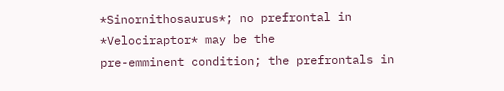*Sinornithosaurus*; no prefrontal in *Velociraptor* may be the
pre-emminent condition; the prefrontals in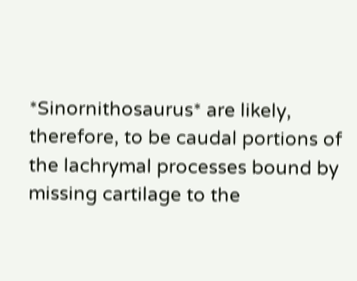*Sinornithosaurus* are likely,
therefore, to be caudal portions of the lachrymal processes bound by
missing cartilage to the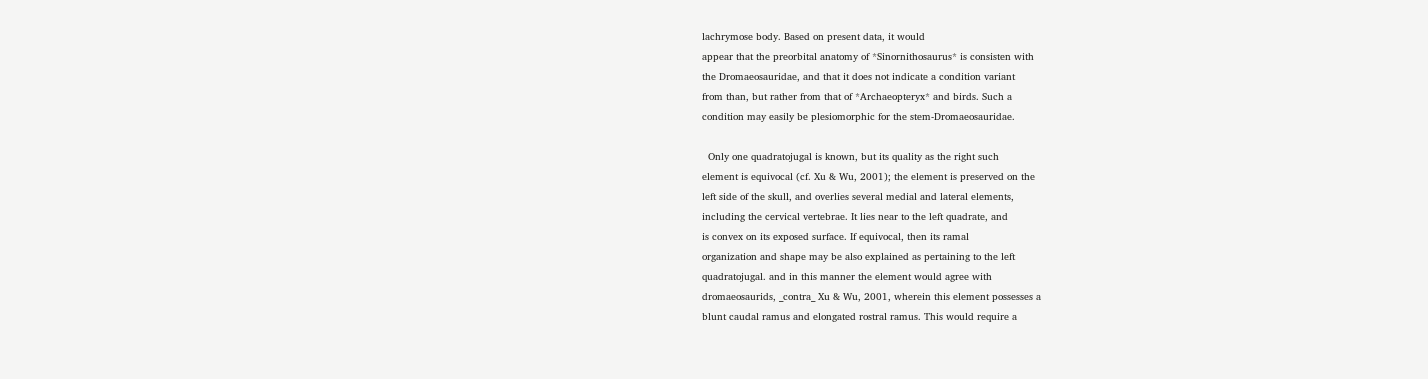lachrymose body. Based on present data, it would
appear that the preorbital anatomy of *Sinornithosaurus* is consisten with
the Dromaeosauridae, and that it does not indicate a condition variant
from than, but rather from that of *Archaeopteryx* and birds. Such a
condition may easily be plesiomorphic for the stem-Dromaeosauridae.

  Only one quadratojugal is known, but its quality as the right such
element is equivocal (cf. Xu & Wu, 2001); the element is preserved on the
left side of the skull, and overlies several medial and lateral elements,
including the cervical vertebrae. It lies near to the left quadrate, and
is convex on its exposed surface. If equivocal, then its ramal
organization and shape may be also explained as pertaining to the left
quadratojugal. and in this manner the element would agree with
dromaeosaurids, _contra_ Xu & Wu, 2001, wherein this element possesses a
blunt caudal ramus and elongated rostral ramus. This would require a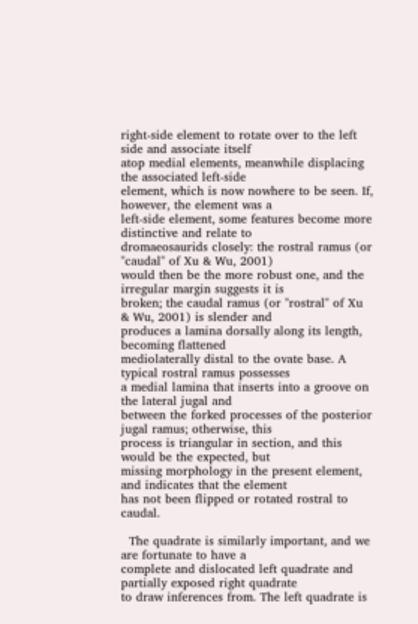right-side element to rotate over to the left side and associate itself
atop medial elements, meanwhile displacing the associated left-side
element, which is now nowhere to be seen. If, however, the element was a
left-side element, some features become more distinctive and relate to
dromaeosaurids closely: the rostral ramus (or "caudal" of Xu & Wu, 2001)
would then be the more robust one, and the irregular margin suggests it is
broken; the caudal ramus (or "rostral" of Xu & Wu, 2001) is slender and
produces a lamina dorsally along its length, becoming flattened
mediolaterally distal to the ovate base. A typical rostral ramus possesses
a medial lamina that inserts into a groove on the lateral jugal and
between the forked processes of the posterior jugal ramus; otherwise, this
process is triangular in section, and this would be the expected, but
missing morphology in the present element, and indicates that the element
has not been flipped or rotated rostral to caudal.

  The quadrate is similarly important, and we are fortunate to have a
complete and dislocated left quadrate and partially exposed right quadrate
to draw inferences from. The left quadrate is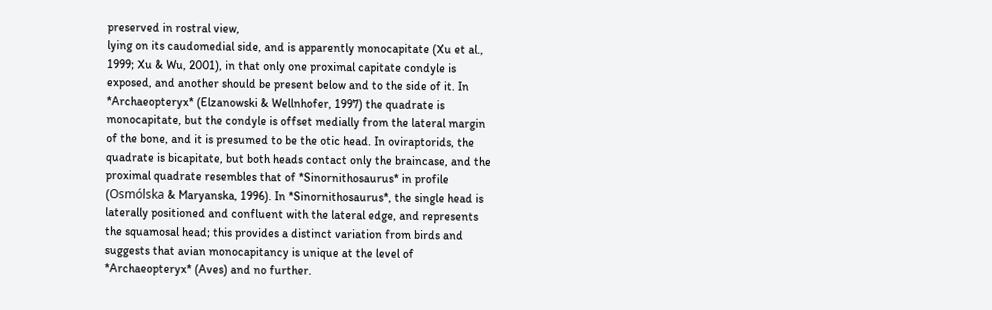preserved in rostral view,
lying on its caudomedial side, and is apparently monocapitate (Xu et al.,
1999; Xu & Wu, 2001), in that only one proximal capitate condyle is
exposed, and another should be present below and to the side of it. In
*Archaeopteryx* (Elzanowski & Wellnhofer, 1997) the quadrate is
monocapitate, but the condyle is offset medially from the lateral margin
of the bone, and it is presumed to be the otic head. In oviraptorids, the
quadrate is bicapitate, but both heads contact only the braincase, and the
proximal quadrate resembles that of *Sinornithosaurus* in profile
(Osmólska & Maryanska, 1996). In *Sinornithosaurus*, the single head is
laterally positioned and confluent with the lateral edge, and represents
the squamosal head; this provides a distinct variation from birds and
suggests that avian monocapitancy is unique at the level of
*Archaeopteryx* (Aves) and no further.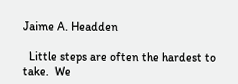Jaime A. Headden

  Little steps are often the hardest to take.  We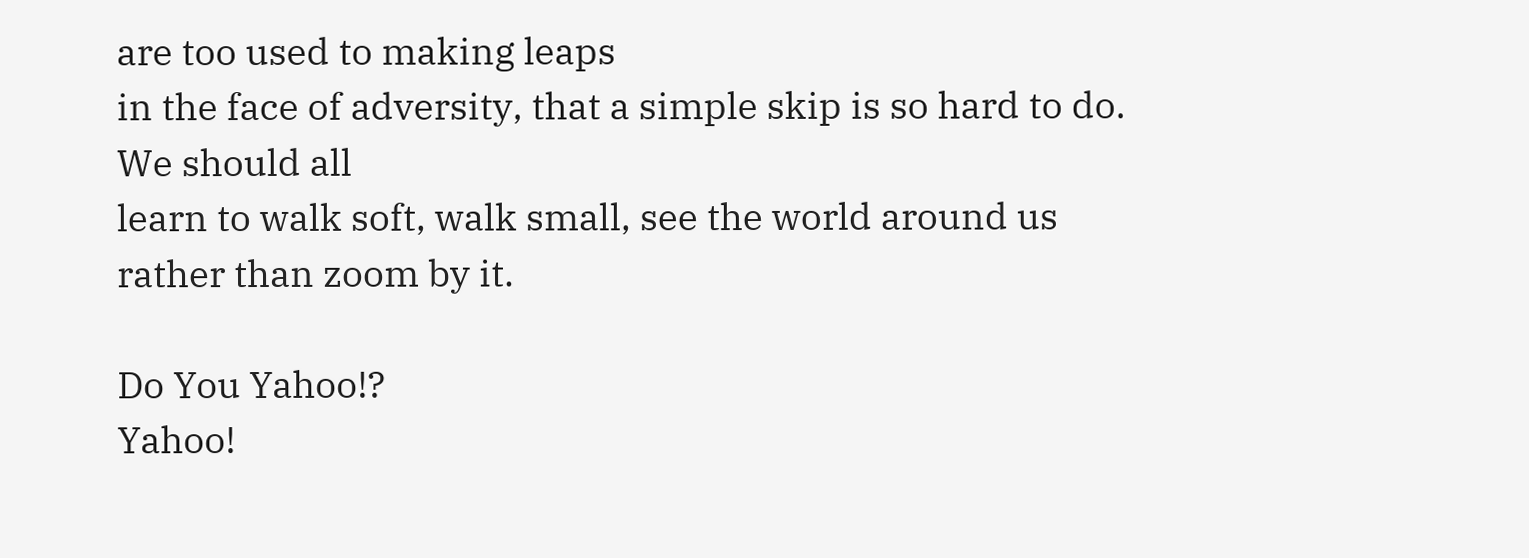are too used to making leaps
in the face of adversity, that a simple skip is so hard to do.  We should all
learn to walk soft, walk small, see the world around us rather than zoom by it.

Do You Yahoo!?
Yahoo!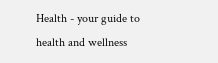Health - your guide to health and wellness